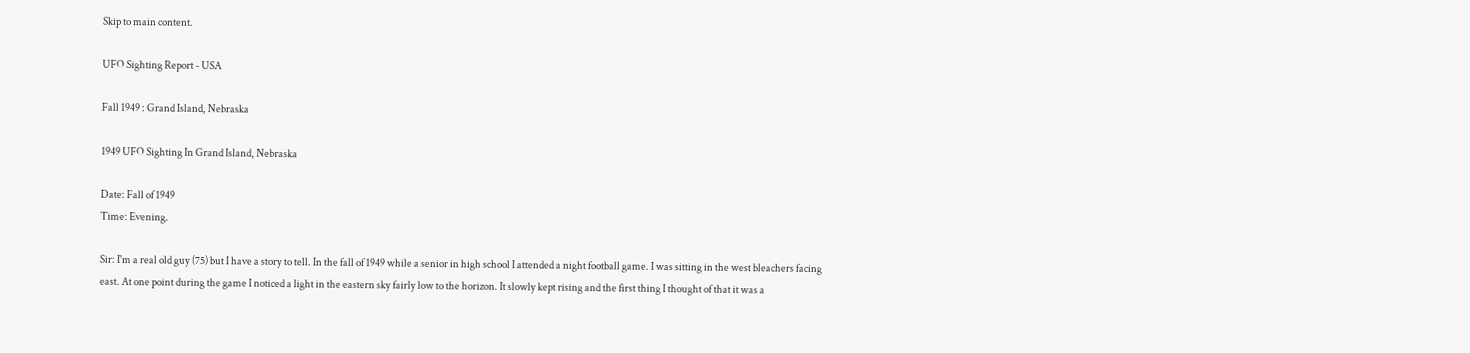Skip to main content.

UFO Sighting Report - USA

Fall 1949 : Grand Island, Nebraska

1949 UFO Sighting In Grand Island, Nebraska

Date: Fall of 1949
Time: Evening.

Sir: I'm a real old guy (75) but I have a story to tell. In the fall of 1949 while a senior in high school I attended a night football game. I was sitting in the west bleachers facing east. At one point during the game I noticed a light in the eastern sky fairly low to the horizon. It slowly kept rising and the first thing I thought of that it was a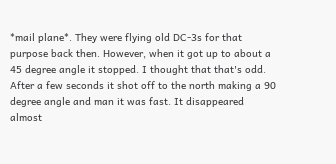*mail plane*. They were flying old DC-3s for that purpose back then. However, when it got up to about a 45 degree angle it stopped. I thought that that's odd. After a few seconds it shot off to the north making a 90 degree angle and man it was fast. It disappeared almost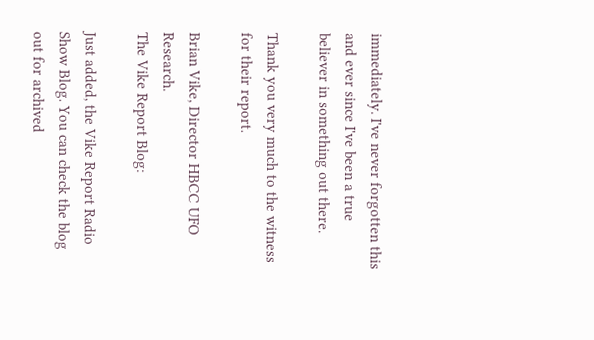immediately. I've never forgotten this and ever since I've been a true believer in something out there.

Thank you very much to the witness for their report.

Brian Vike, Director HBCC UFO Research.
The Vike Report Blog:

Just added, the Vike Report Radio Show Blog. You can check the blog out for archived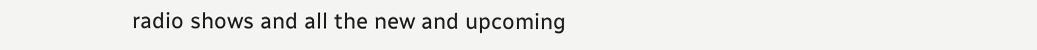radio shows and all the new and upcoming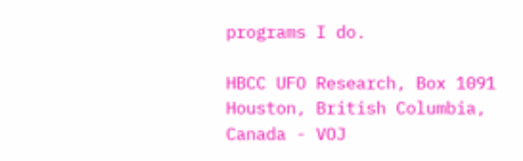programs I do.

HBCC UFO Research, Box 1091 Houston, British Columbia, Canada - VOJ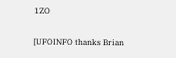1ZO

[UFOINFO thanks Brian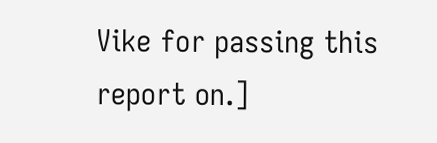Vike for passing this report on.]